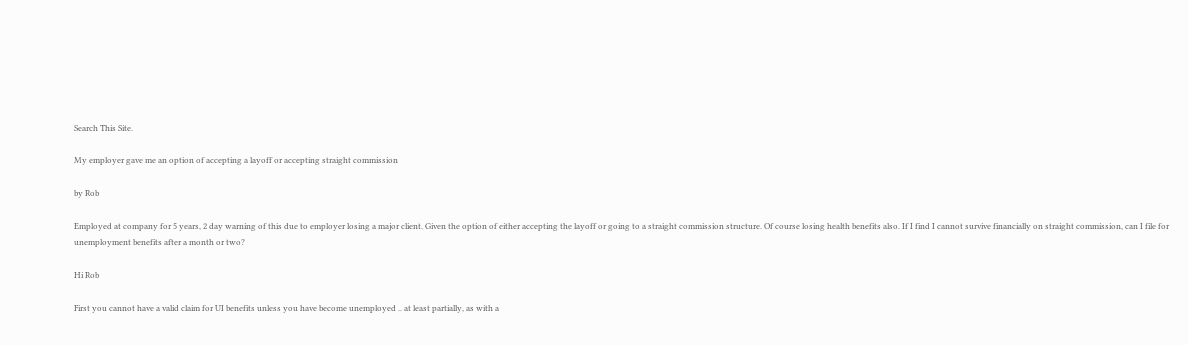Search This Site.

My employer gave me an option of accepting a layoff or accepting straight commission

by Rob

Employed at company for 5 years, 2 day warning of this due to employer losing a major client. Given the option of either accepting the layoff or going to a straight commission structure. Of course losing health benefits also. If I find I cannot survive financially on straight commission, can I file for unemployment benefits after a month or two?

Hi Rob

First you cannot have a valid claim for UI benefits unless you have become unemployed .. at least partially, as with a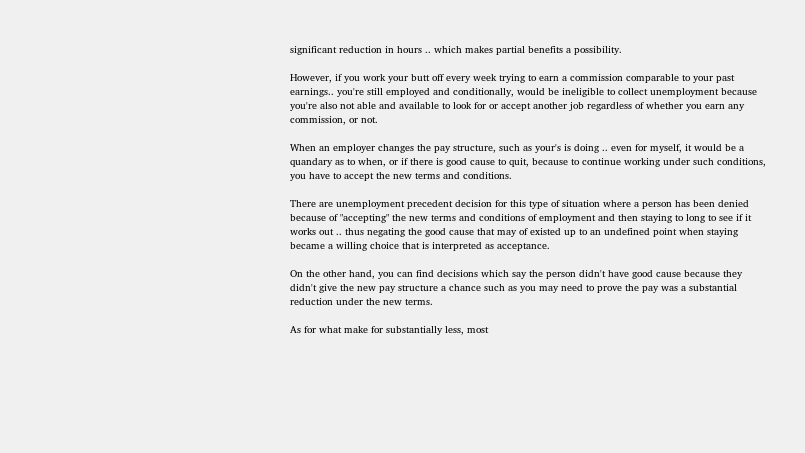significant reduction in hours .. which makes partial benefits a possibility.

However, if you work your butt off every week trying to earn a commission comparable to your past earnings.. you're still employed and conditionally, would be ineligible to collect unemployment because you're also not able and available to look for or accept another job regardless of whether you earn any commission, or not.

When an employer changes the pay structure, such as your's is doing .. even for myself, it would be a quandary as to when, or if there is good cause to quit, because to continue working under such conditions, you have to accept the new terms and conditions.

There are unemployment precedent decision for this type of situation where a person has been denied because of "accepting" the new terms and conditions of employment and then staying to long to see if it works out .. thus negating the good cause that may of existed up to an undefined point when staying became a willing choice that is interpreted as acceptance.

On the other hand, you can find decisions which say the person didn't have good cause because they didn't give the new pay structure a chance such as you may need to prove the pay was a substantial reduction under the new terms.

As for what make for substantially less, most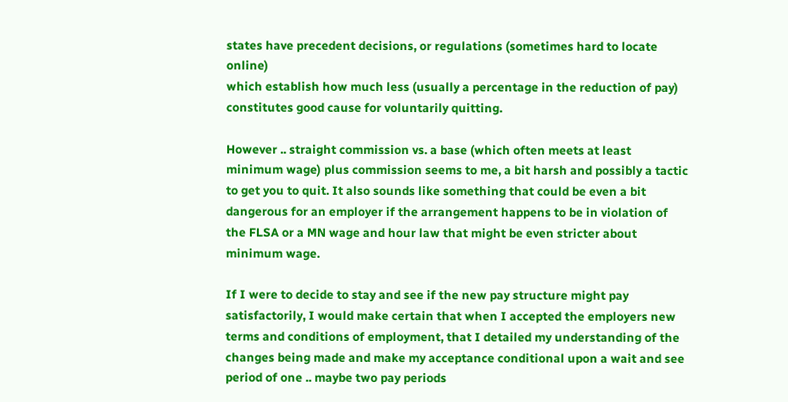states have precedent decisions, or regulations (sometimes hard to locate online)
which establish how much less (usually a percentage in the reduction of pay) constitutes good cause for voluntarily quitting.

However .. straight commission vs. a base (which often meets at least minimum wage) plus commission seems to me, a bit harsh and possibly a tactic to get you to quit. It also sounds like something that could be even a bit dangerous for an employer if the arrangement happens to be in violation of the FLSA or a MN wage and hour law that might be even stricter about minimum wage.

If I were to decide to stay and see if the new pay structure might pay satisfactorily, I would make certain that when I accepted the employers new terms and conditions of employment, that I detailed my understanding of the changes being made and make my acceptance conditional upon a wait and see period of one .. maybe two pay periods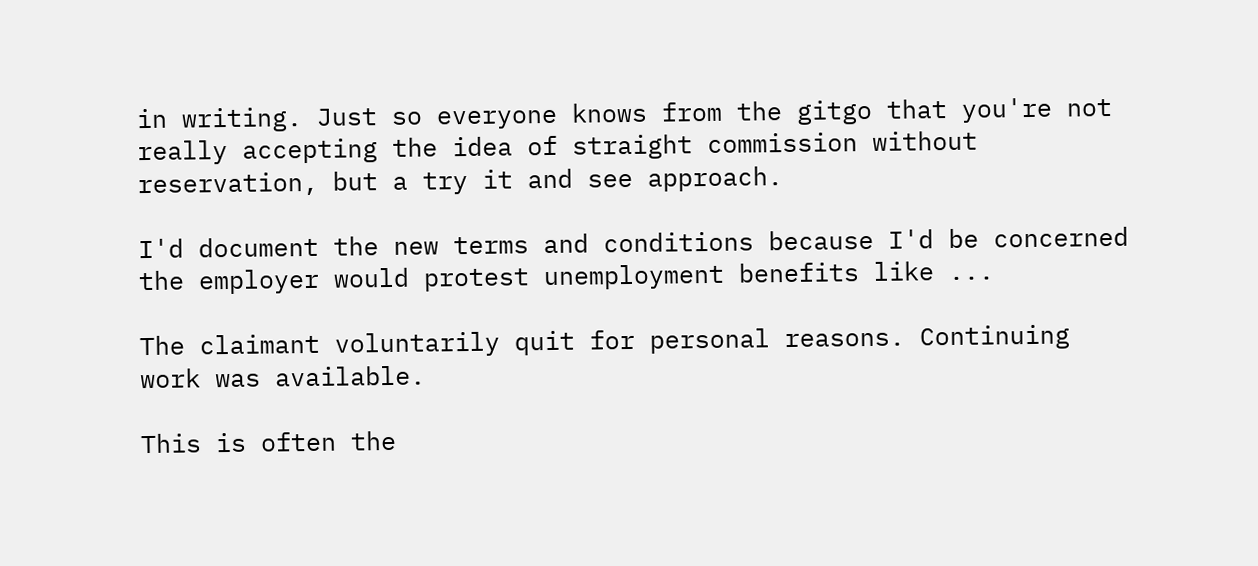in writing. Just so everyone knows from the gitgo that you're not really accepting the idea of straight commission without reservation, but a try it and see approach.

I'd document the new terms and conditions because I'd be concerned the employer would protest unemployment benefits like ...

The claimant voluntarily quit for personal reasons. Continuing work was available.

This is often the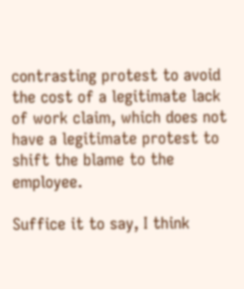contrasting protest to avoid the cost of a legitimate lack of work claim, which does not have a legitimate protest to shift the blame to the employee.

Suffice it to say, I think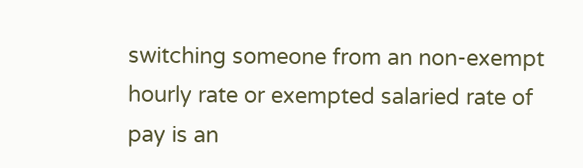switching someone from an non-exempt hourly rate or exempted salaried rate of pay is an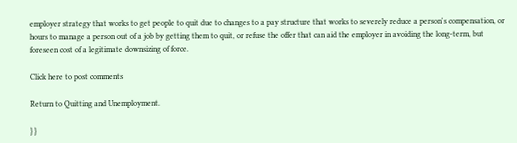employer strategy that works to get people to quit due to changes to a pay structure that works to severely reduce a person's compensation, or hours to manage a person out of a job by getting them to quit, or refuse the offer that can aid the employer in avoiding the long-term, but foreseen cost of a legitimate downsizing of force.

Click here to post comments

Return to Quitting and Unemployment.

} }